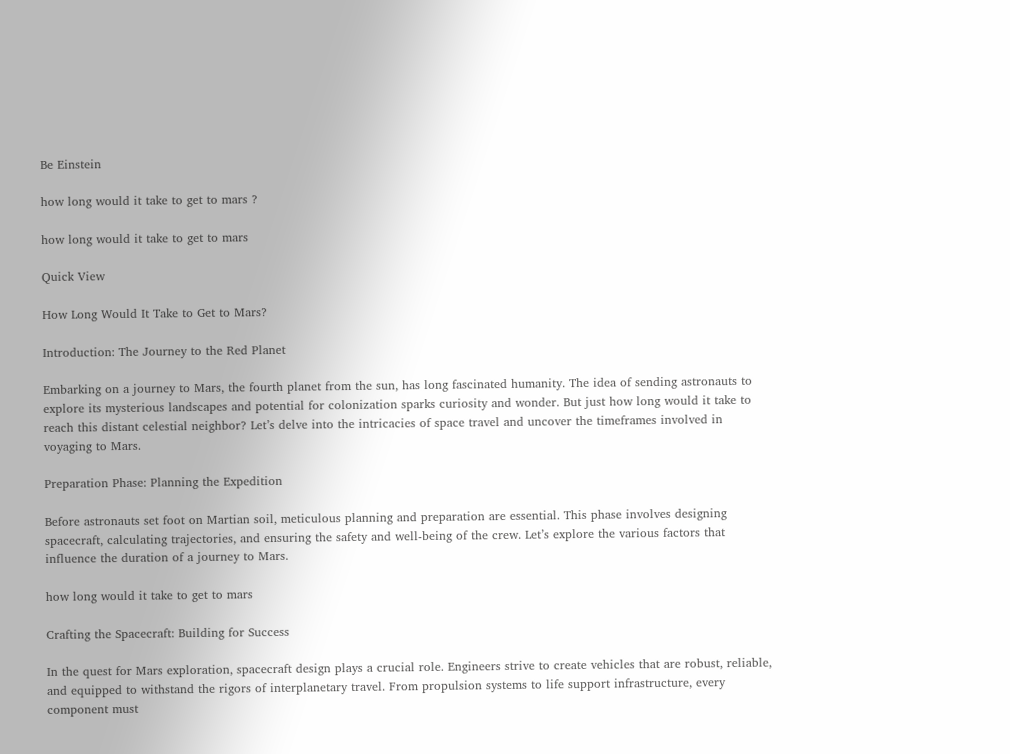Be Einstein

how long would it take to get to mars ?

how long would it take to get to mars

Quick View

How Long Would It Take to Get to Mars?

Introduction: The Journey to the Red Planet

Embarking on a journey to Mars, the fourth planet from the sun, has long fascinated humanity. The idea of sending astronauts to explore its mysterious landscapes and potential for colonization sparks curiosity and wonder. But just how long would it take to reach this distant celestial neighbor? Let’s delve into the intricacies of space travel and uncover the timeframes involved in voyaging to Mars.

Preparation Phase: Planning the Expedition

Before astronauts set foot on Martian soil, meticulous planning and preparation are essential. This phase involves designing spacecraft, calculating trajectories, and ensuring the safety and well-being of the crew. Let’s explore the various factors that influence the duration of a journey to Mars.

how long would it take to get to mars

Crafting the Spacecraft: Building for Success

In the quest for Mars exploration, spacecraft design plays a crucial role. Engineers strive to create vehicles that are robust, reliable, and equipped to withstand the rigors of interplanetary travel. From propulsion systems to life support infrastructure, every component must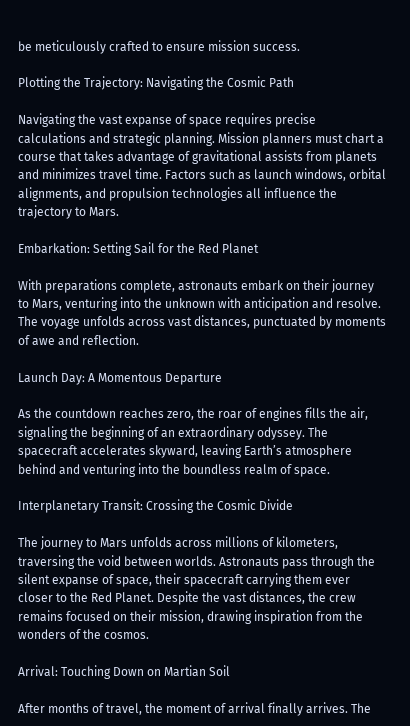be meticulously crafted to ensure mission success.

Plotting the Trajectory: Navigating the Cosmic Path

Navigating the vast expanse of space requires precise calculations and strategic planning. Mission planners must chart a course that takes advantage of gravitational assists from planets and minimizes travel time. Factors such as launch windows, orbital alignments, and propulsion technologies all influence the trajectory to Mars.

Embarkation: Setting Sail for the Red Planet

With preparations complete, astronauts embark on their journey to Mars, venturing into the unknown with anticipation and resolve. The voyage unfolds across vast distances, punctuated by moments of awe and reflection.

Launch Day: A Momentous Departure

As the countdown reaches zero, the roar of engines fills the air, signaling the beginning of an extraordinary odyssey. The spacecraft accelerates skyward, leaving Earth’s atmosphere behind and venturing into the boundless realm of space.

Interplanetary Transit: Crossing the Cosmic Divide

The journey to Mars unfolds across millions of kilometers, traversing the void between worlds. Astronauts pass through the silent expanse of space, their spacecraft carrying them ever closer to the Red Planet. Despite the vast distances, the crew remains focused on their mission, drawing inspiration from the wonders of the cosmos.

Arrival: Touching Down on Martian Soil

After months of travel, the moment of arrival finally arrives. The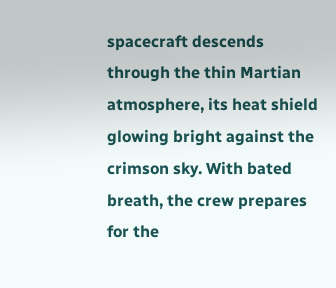spacecraft descends through the thin Martian atmosphere, its heat shield glowing bright against the crimson sky. With bated breath, the crew prepares for the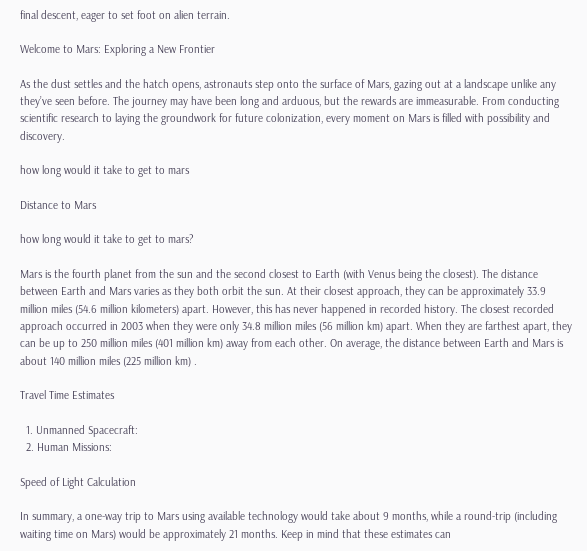final descent, eager to set foot on alien terrain.

Welcome to Mars: Exploring a New Frontier

As the dust settles and the hatch opens, astronauts step onto the surface of Mars, gazing out at a landscape unlike any they’ve seen before. The journey may have been long and arduous, but the rewards are immeasurable. From conducting scientific research to laying the groundwork for future colonization, every moment on Mars is filled with possibility and discovery.

how long would it take to get to mars

Distance to Mars

how long would it take to get to mars?

Mars is the fourth planet from the sun and the second closest to Earth (with Venus being the closest). The distance between Earth and Mars varies as they both orbit the sun. At their closest approach, they can be approximately 33.9 million miles (54.6 million kilometers) apart. However, this has never happened in recorded history. The closest recorded approach occurred in 2003 when they were only 34.8 million miles (56 million km) apart. When they are farthest apart, they can be up to 250 million miles (401 million km) away from each other. On average, the distance between Earth and Mars is about 140 million miles (225 million km) .

Travel Time Estimates

  1. Unmanned Spacecraft:
  2. Human Missions:

Speed of Light Calculation

In summary, a one-way trip to Mars using available technology would take about 9 months, while a round-trip (including waiting time on Mars) would be approximately 21 months. Keep in mind that these estimates can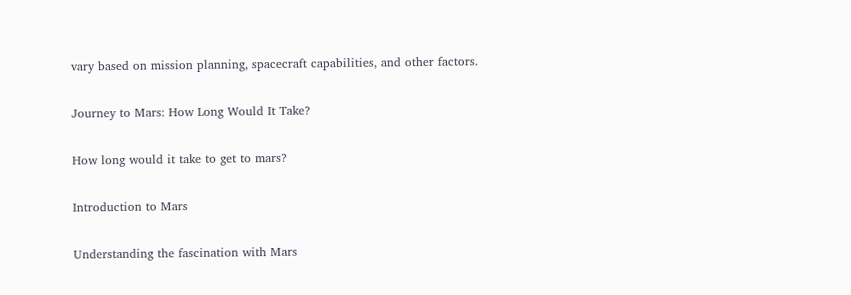vary based on mission planning, spacecraft capabilities, and other factors.

Journey to Mars: How Long Would It Take?

How long would it take to get to mars?

Introduction to Mars

Understanding the fascination with Mars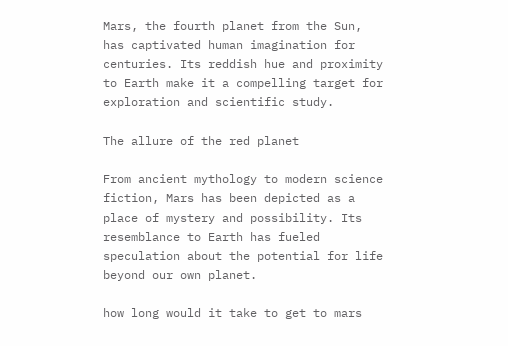Mars, the fourth planet from the Sun, has captivated human imagination for centuries. Its reddish hue and proximity to Earth make it a compelling target for exploration and scientific study.

The allure of the red planet

From ancient mythology to modern science fiction, Mars has been depicted as a place of mystery and possibility. Its resemblance to Earth has fueled speculation about the potential for life beyond our own planet.

how long would it take to get to mars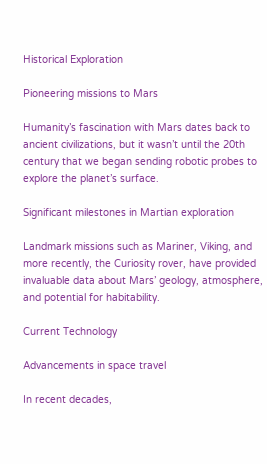Historical Exploration

Pioneering missions to Mars

Humanity’s fascination with Mars dates back to ancient civilizations, but it wasn’t until the 20th century that we began sending robotic probes to explore the planet’s surface.

Significant milestones in Martian exploration

Landmark missions such as Mariner, Viking, and more recently, the Curiosity rover, have provided invaluable data about Mars’ geology, atmosphere, and potential for habitability.

Current Technology

Advancements in space travel

In recent decades,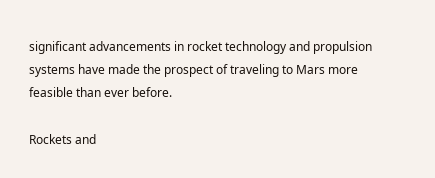significant advancements in rocket technology and propulsion systems have made the prospect of traveling to Mars more feasible than ever before.

Rockets and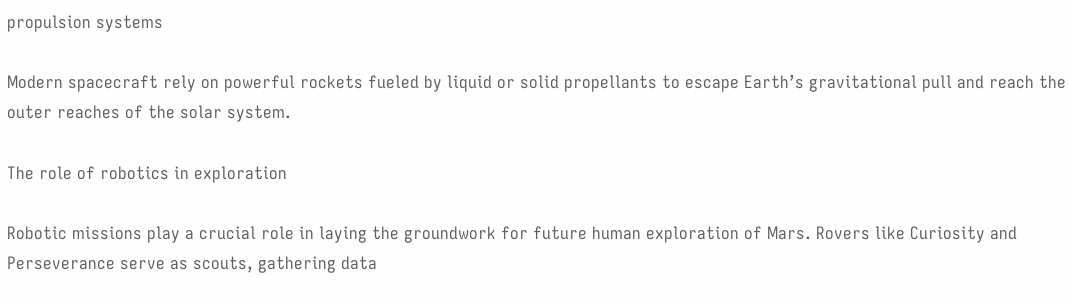propulsion systems

Modern spacecraft rely on powerful rockets fueled by liquid or solid propellants to escape Earth’s gravitational pull and reach the outer reaches of the solar system.

The role of robotics in exploration

Robotic missions play a crucial role in laying the groundwork for future human exploration of Mars. Rovers like Curiosity and Perseverance serve as scouts, gathering data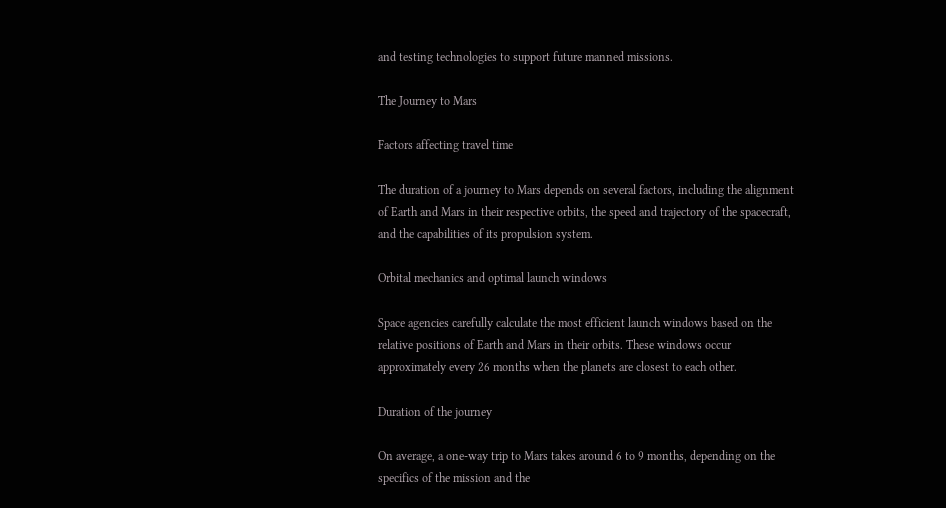and testing technologies to support future manned missions.

The Journey to Mars

Factors affecting travel time

The duration of a journey to Mars depends on several factors, including the alignment of Earth and Mars in their respective orbits, the speed and trajectory of the spacecraft, and the capabilities of its propulsion system.

Orbital mechanics and optimal launch windows

Space agencies carefully calculate the most efficient launch windows based on the relative positions of Earth and Mars in their orbits. These windows occur approximately every 26 months when the planets are closest to each other.

Duration of the journey

On average, a one-way trip to Mars takes around 6 to 9 months, depending on the specifics of the mission and the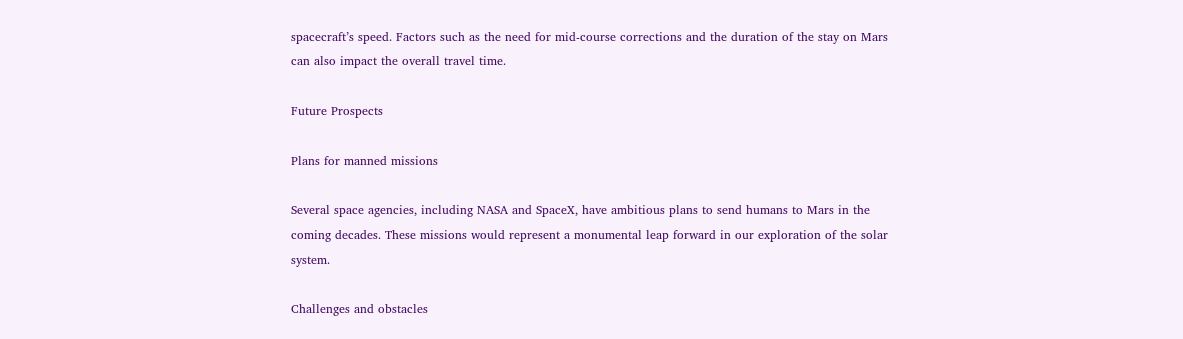spacecraft’s speed. Factors such as the need for mid-course corrections and the duration of the stay on Mars can also impact the overall travel time.

Future Prospects

Plans for manned missions

Several space agencies, including NASA and SpaceX, have ambitious plans to send humans to Mars in the coming decades. These missions would represent a monumental leap forward in our exploration of the solar system.

Challenges and obstacles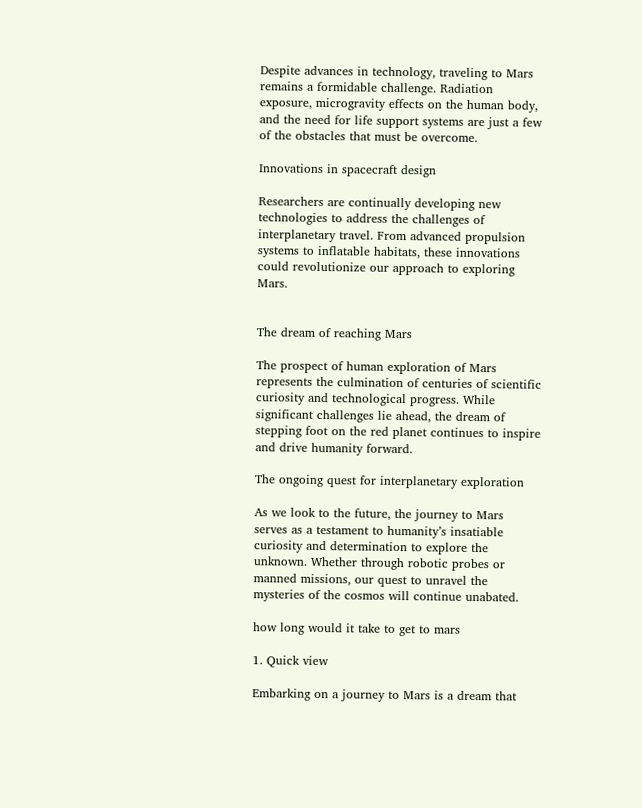Despite advances in technology, traveling to Mars remains a formidable challenge. Radiation exposure, microgravity effects on the human body, and the need for life support systems are just a few of the obstacles that must be overcome.

Innovations in spacecraft design

Researchers are continually developing new technologies to address the challenges of interplanetary travel. From advanced propulsion systems to inflatable habitats, these innovations could revolutionize our approach to exploring Mars.


The dream of reaching Mars

The prospect of human exploration of Mars represents the culmination of centuries of scientific curiosity and technological progress. While significant challenges lie ahead, the dream of stepping foot on the red planet continues to inspire and drive humanity forward.

The ongoing quest for interplanetary exploration

As we look to the future, the journey to Mars serves as a testament to humanity’s insatiable curiosity and determination to explore the unknown. Whether through robotic probes or manned missions, our quest to unravel the mysteries of the cosmos will continue unabated.

how long would it take to get to mars

1. Quick view

Embarking on a journey to Mars is a dream that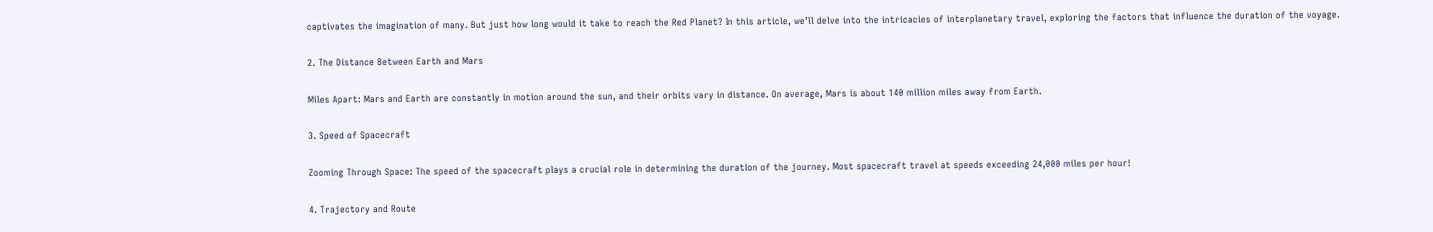captivates the imagination of many. But just how long would it take to reach the Red Planet? In this article, we’ll delve into the intricacies of interplanetary travel, exploring the factors that influence the duration of the voyage.

2. The Distance Between Earth and Mars

Miles Apart: Mars and Earth are constantly in motion around the sun, and their orbits vary in distance. On average, Mars is about 140 million miles away from Earth.

3. Speed of Spacecraft

Zooming Through Space: The speed of the spacecraft plays a crucial role in determining the duration of the journey. Most spacecraft travel at speeds exceeding 24,000 miles per hour!

4. Trajectory and Route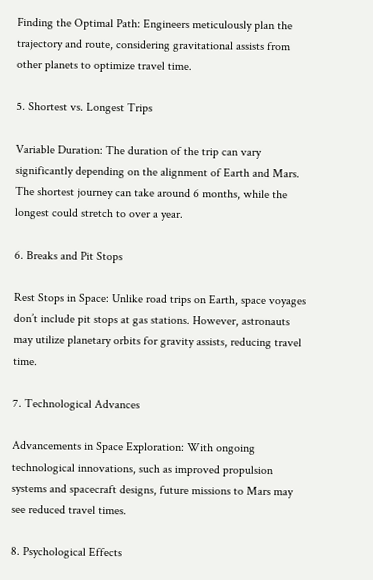Finding the Optimal Path: Engineers meticulously plan the trajectory and route, considering gravitational assists from other planets to optimize travel time.

5. Shortest vs. Longest Trips

Variable Duration: The duration of the trip can vary significantly depending on the alignment of Earth and Mars. The shortest journey can take around 6 months, while the longest could stretch to over a year.

6. Breaks and Pit Stops

Rest Stops in Space: Unlike road trips on Earth, space voyages don’t include pit stops at gas stations. However, astronauts may utilize planetary orbits for gravity assists, reducing travel time.

7. Technological Advances

Advancements in Space Exploration: With ongoing technological innovations, such as improved propulsion systems and spacecraft designs, future missions to Mars may see reduced travel times.

8. Psychological Effects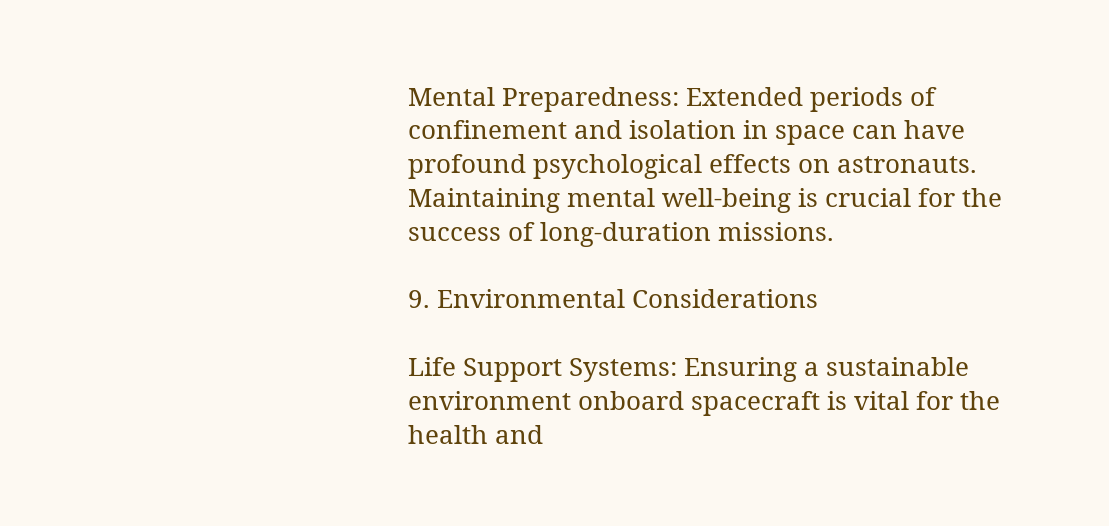Mental Preparedness: Extended periods of confinement and isolation in space can have profound psychological effects on astronauts. Maintaining mental well-being is crucial for the success of long-duration missions.

9. Environmental Considerations

Life Support Systems: Ensuring a sustainable environment onboard spacecraft is vital for the health and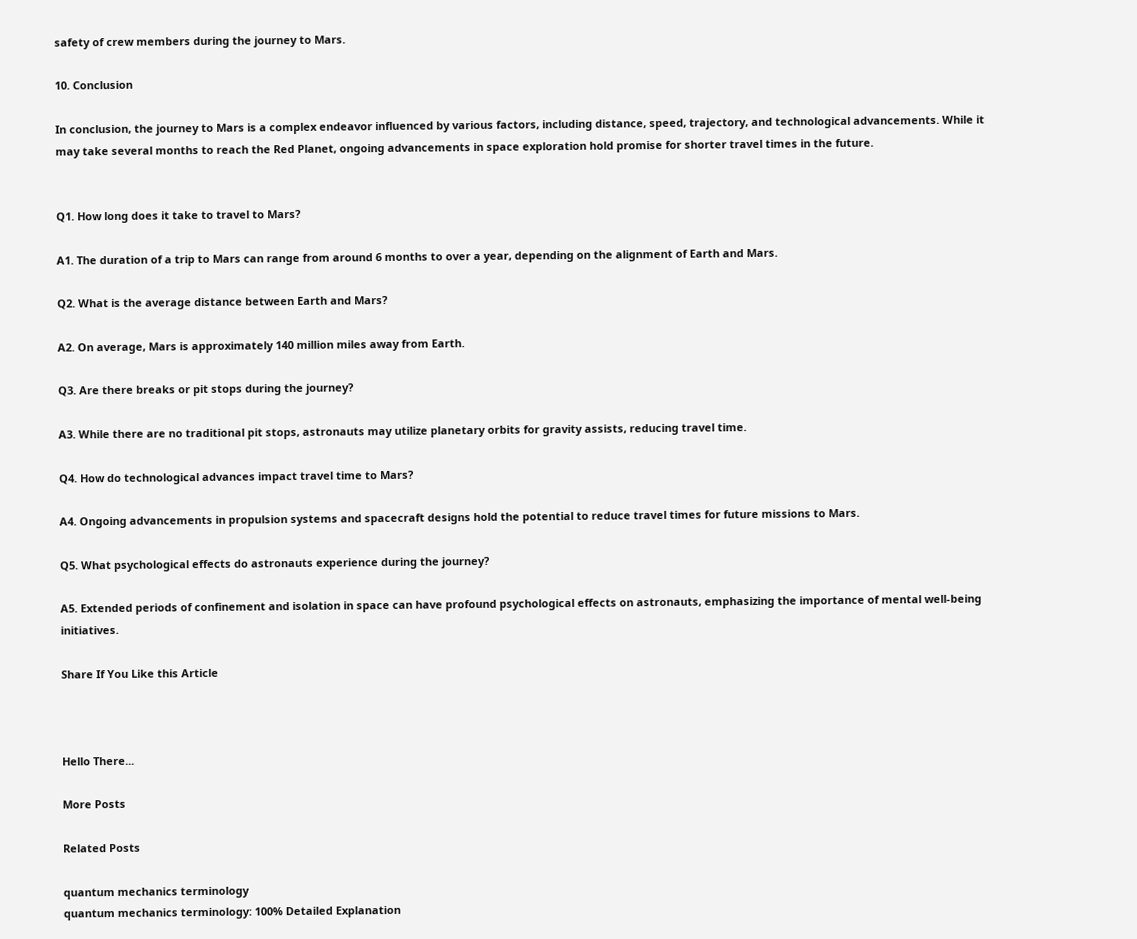safety of crew members during the journey to Mars.

10. Conclusion

In conclusion, the journey to Mars is a complex endeavor influenced by various factors, including distance, speed, trajectory, and technological advancements. While it may take several months to reach the Red Planet, ongoing advancements in space exploration hold promise for shorter travel times in the future.


Q1. How long does it take to travel to Mars?

A1. The duration of a trip to Mars can range from around 6 months to over a year, depending on the alignment of Earth and Mars.

Q2. What is the average distance between Earth and Mars?

A2. On average, Mars is approximately 140 million miles away from Earth.

Q3. Are there breaks or pit stops during the journey?

A3. While there are no traditional pit stops, astronauts may utilize planetary orbits for gravity assists, reducing travel time.

Q4. How do technological advances impact travel time to Mars?

A4. Ongoing advancements in propulsion systems and spacecraft designs hold the potential to reduce travel times for future missions to Mars.

Q5. What psychological effects do astronauts experience during the journey?

A5. Extended periods of confinement and isolation in space can have profound psychological effects on astronauts, emphasizing the importance of mental well-being initiatives.

Share If You Like this Article



Hello There...

More Posts

Related Posts

quantum mechanics terminology
quantum mechanics terminology: 100% Detailed Explanation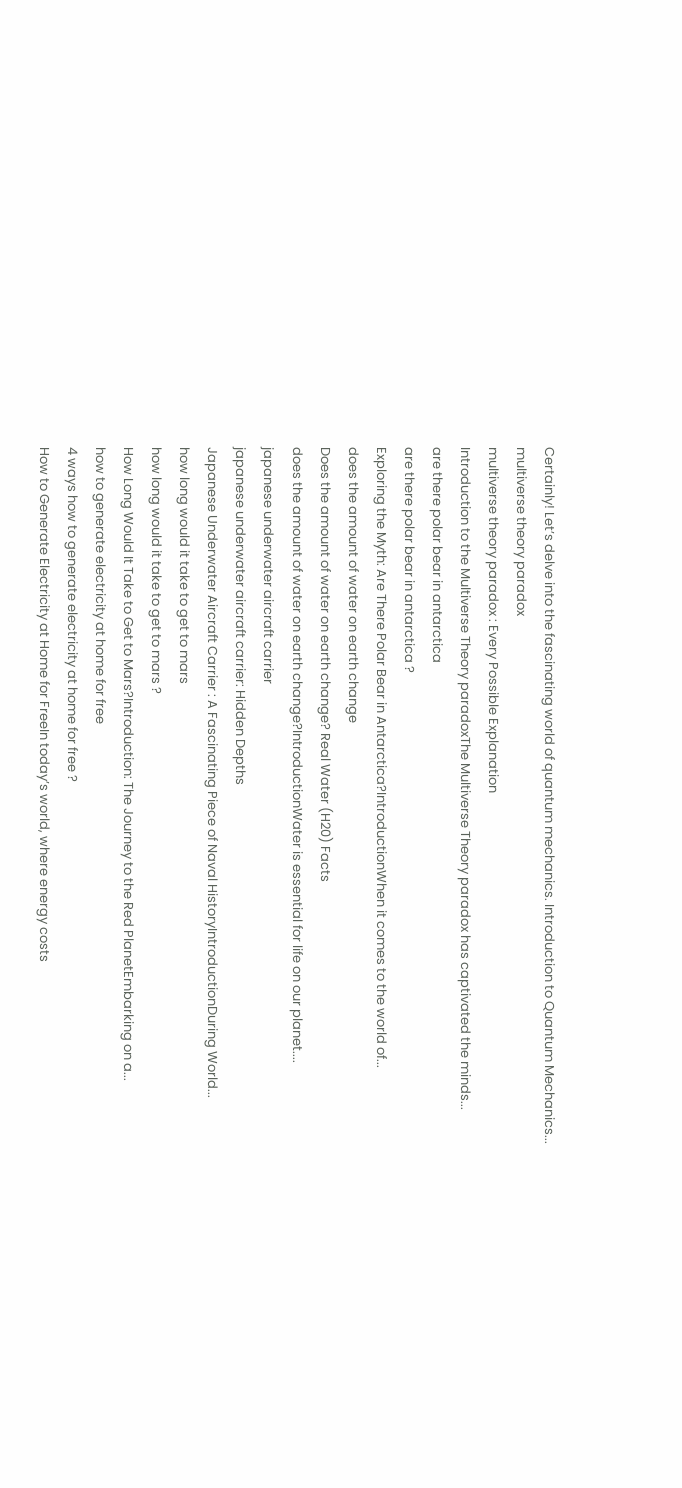Certainly! Let’s delve into the fascinating world of quantum mechanics. Introduction to Quantum Mechanics...
multiverse theory paradox
multiverse theory paradox : Every Possible Explanation
Introduction to the Multiverse Theory paradoxThe Multiverse Theory paradox has captivated the minds...
are there polar bear in antarctica
are there polar bear in antarctica ?
Exploring the Myth: Are There Polar Bear in Antarctica?IntroductionWhen it comes to the world of...
does the amount of water on earth change
Does the amount of water on earth change? Real Water (H20) Facts
does the amount of water on earth change?IntroductionWater is essential for life on our planet....
japanese underwater aircraft carrier
japanese underwater aircraft carrier: Hidden Depths
Japanese Underwater Aircraft Carrier : A Fascinating Piece of Naval HistoryIntroductionDuring World...
how long would it take to get to mars
how long would it take to get to mars ?
How Long Would It Take to Get to Mars?Introduction: The Journey to the Red PlanetEmbarking on a...
how to generate electricity at home for free
4 ways how to generate electricity at home for free ?
How to Generate Electricity at Home for FreeIn today’s world, where energy costs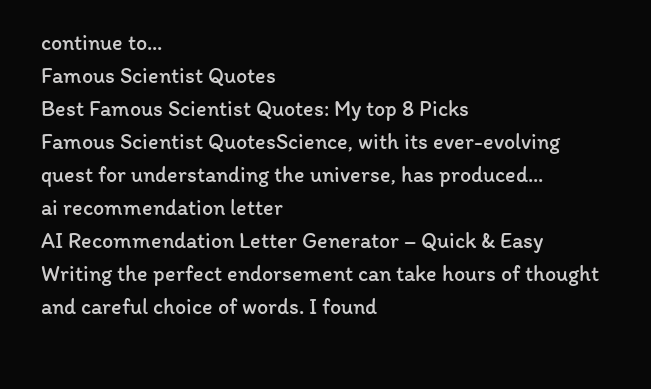continue to...
Famous Scientist Quotes
Best Famous Scientist Quotes: My top 8 Picks
Famous Scientist QuotesScience, with its ever-evolving quest for understanding the universe, has produced...
ai recommendation letter
AI Recommendation Letter Generator – Quick & Easy
Writing the perfect endorsement can take hours of thought and careful choice of words. I found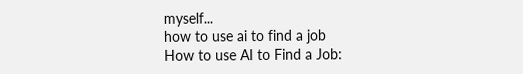myself...
how to use ai to find a job
How to use AI to Find a Job: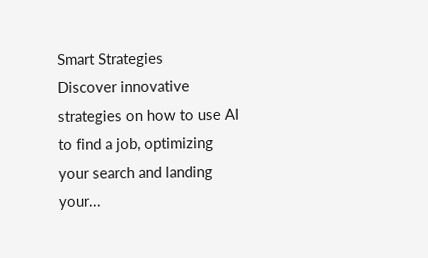Smart Strategies
Discover innovative strategies on how to use AI to find a job, optimizing your search and landing your...